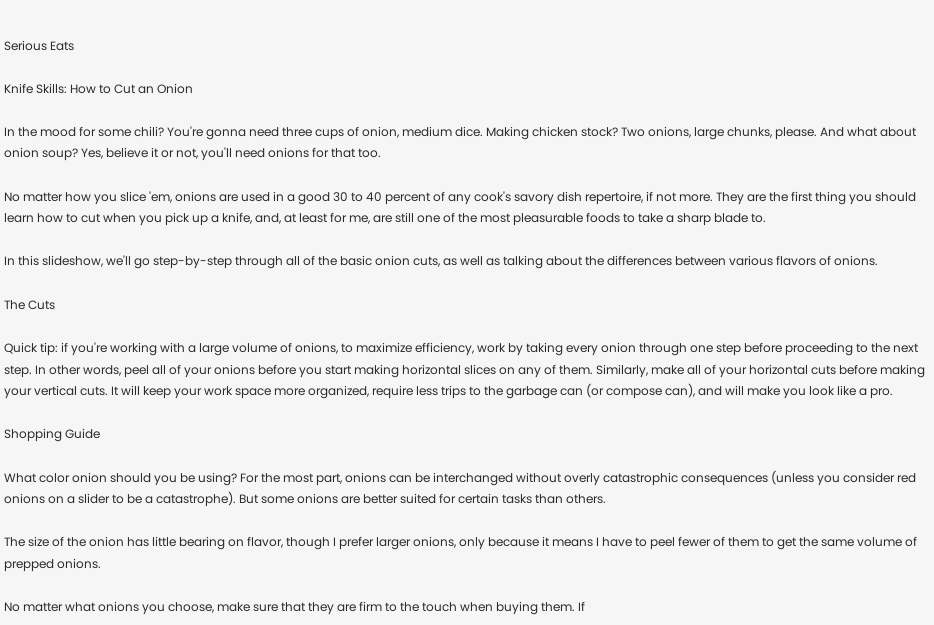Serious Eats

Knife Skills: How to Cut an Onion

In the mood for some chili? You're gonna need three cups of onion, medium dice. Making chicken stock? Two onions, large chunks, please. And what about onion soup? Yes, believe it or not, you'll need onions for that too.

No matter how you slice 'em, onions are used in a good 30 to 40 percent of any cook's savory dish repertoire, if not more. They are the first thing you should learn how to cut when you pick up a knife, and, at least for me, are still one of the most pleasurable foods to take a sharp blade to.

In this slideshow, we'll go step-by-step through all of the basic onion cuts, as well as talking about the differences between various flavors of onions.

The Cuts

Quick tip: if you're working with a large volume of onions, to maximize efficiency, work by taking every onion through one step before proceeding to the next step. In other words, peel all of your onions before you start making horizontal slices on any of them. Similarly, make all of your horizontal cuts before making your vertical cuts. It will keep your work space more organized, require less trips to the garbage can (or compose can), and will make you look like a pro.

Shopping Guide

What color onion should you be using? For the most part, onions can be interchanged without overly catastrophic consequences (unless you consider red onions on a slider to be a catastrophe). But some onions are better suited for certain tasks than others.

The size of the onion has little bearing on flavor, though I prefer larger onions, only because it means I have to peel fewer of them to get the same volume of prepped onions.

No matter what onions you choose, make sure that they are firm to the touch when buying them. If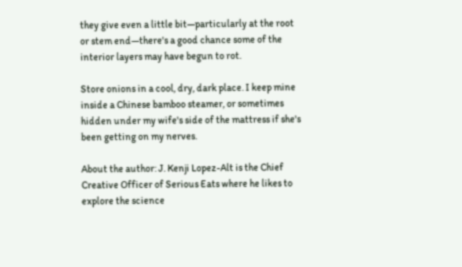they give even a little bit—particularly at the root or stem end—there's a good chance some of the interior layers may have begun to rot.

Store onions in a cool, dry, dark place. I keep mine inside a Chinese bamboo steamer, or sometimes hidden under my wife's side of the mattress if she's been getting on my nerves.

About the author: J. Kenji Lopez-Alt is the Chief Creative Officer of Serious Eats where he likes to explore the science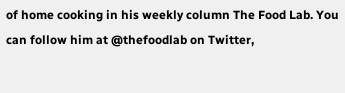of home cooking in his weekly column The Food Lab. You can follow him at @thefoodlab on Twitter,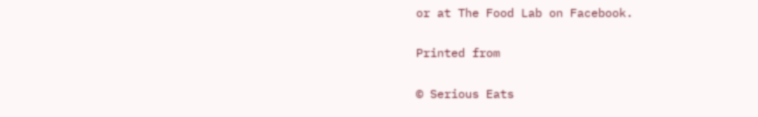or at The Food Lab on Facebook.

Printed from

© Serious Eats